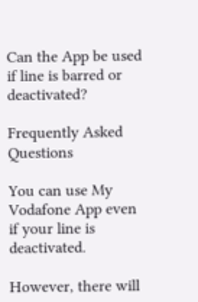Can the App be used if line is barred or deactivated?

Frequently Asked Questions

You can use My Vodafone App even if your line is deactivated.

However, there will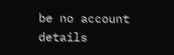be no account details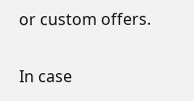or custom offers.

In case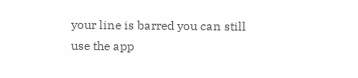your line is barred you can still use the app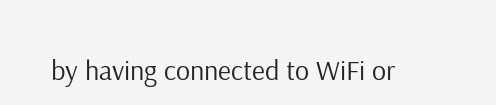by having connected to WiFi or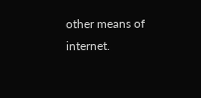other means of internet.